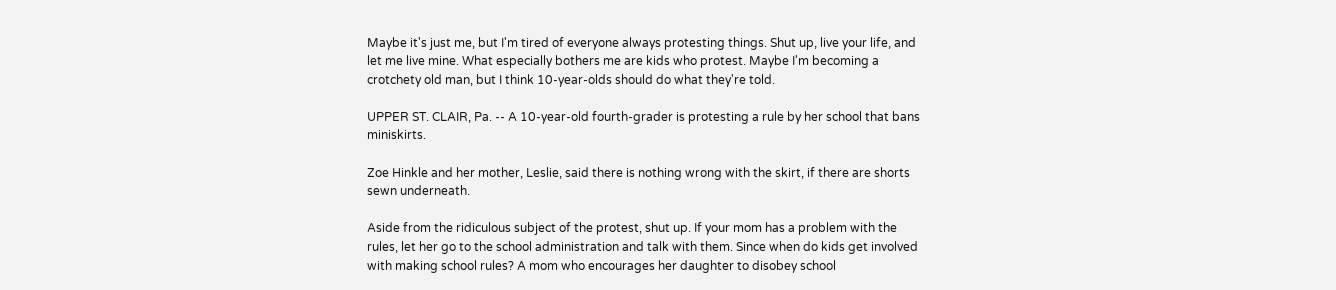Maybe it's just me, but I'm tired of everyone always protesting things. Shut up, live your life, and let me live mine. What especially bothers me are kids who protest. Maybe I'm becoming a crotchety old man, but I think 10-year-olds should do what they're told.

UPPER ST. CLAIR, Pa. -- A 10-year-old fourth-grader is protesting a rule by her school that bans miniskirts.

Zoe Hinkle and her mother, Leslie, said there is nothing wrong with the skirt, if there are shorts sewn underneath.

Aside from the ridiculous subject of the protest, shut up. If your mom has a problem with the rules, let her go to the school administration and talk with them. Since when do kids get involved with making school rules? A mom who encourages her daughter to disobey school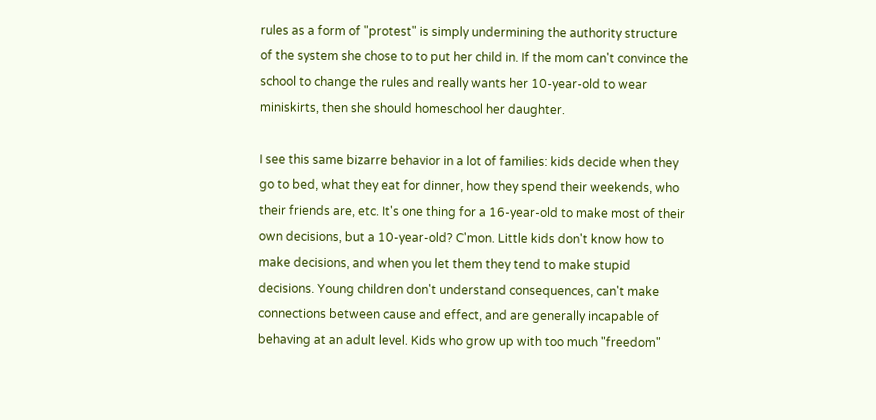rules as a form of "protest" is simply undermining the authority structure of the system she chose to to put her child in. If the mom can't convince the school to change the rules and really wants her 10-year-old to wear miniskirts, then she should homeschool her daughter.

I see this same bizarre behavior in a lot of families: kids decide when they go to bed, what they eat for dinner, how they spend their weekends, who their friends are, etc. It's one thing for a 16-year-old to make most of their own decisions, but a 10-year-old? C'mon. Little kids don't know how to make decisions, and when you let them they tend to make stupid decisions. Young children don't understand consequences, can't make connections between cause and effect, and are generally incapable of behaving at an adult level. Kids who grow up with too much "freedom"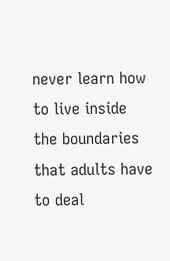never learn how to live inside the boundaries that adults have to deal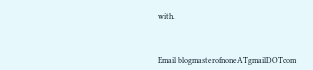with.



Email blogmasterofnoneATgmailDOTcom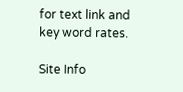for text link and key word rates.

Site Info